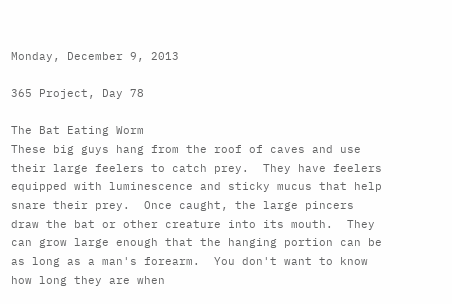Monday, December 9, 2013

365 Project, Day 78

The Bat Eating Worm
These big guys hang from the roof of caves and use their large feelers to catch prey.  They have feelers equipped with luminescence and sticky mucus that help snare their prey.  Once caught, the large pincers draw the bat or other creature into its mouth.  They can grow large enough that the hanging portion can be as long as a man's forearm.  You don't want to know how long they are when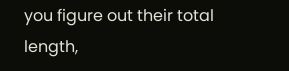you figure out their total length,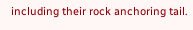including their rock anchoring tail.